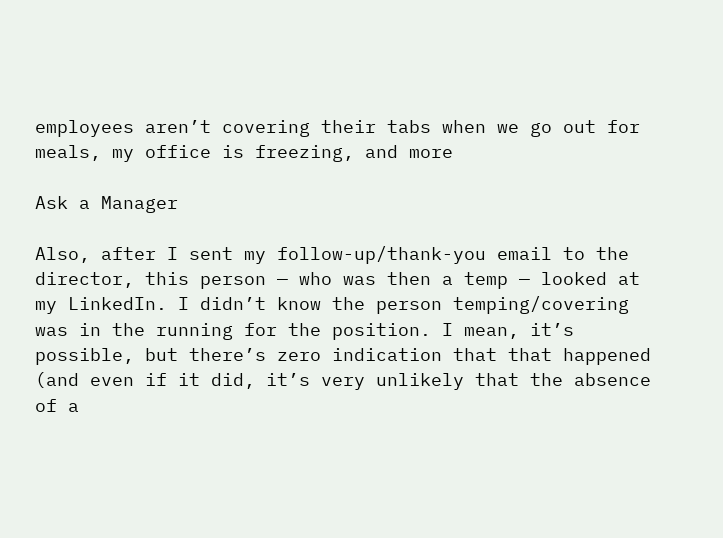employees aren’t covering their tabs when we go out for meals, my office is freezing, and more

Ask a Manager

Also, after I sent my follow-up/thank-you email to the director, this person — who was then a temp — looked at my LinkedIn. I didn’t know the person temping/covering was in the running for the position. I mean, it’s possible, but there’s zero indication that that happened (and even if it did, it’s very unlikely that the absence of a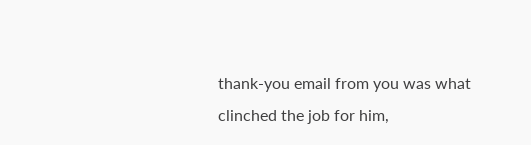thank-you email from you was what clinched the job for him,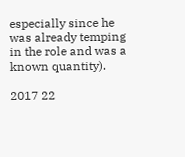especially since he was already temping in the role and was a known quantity).

2017 22